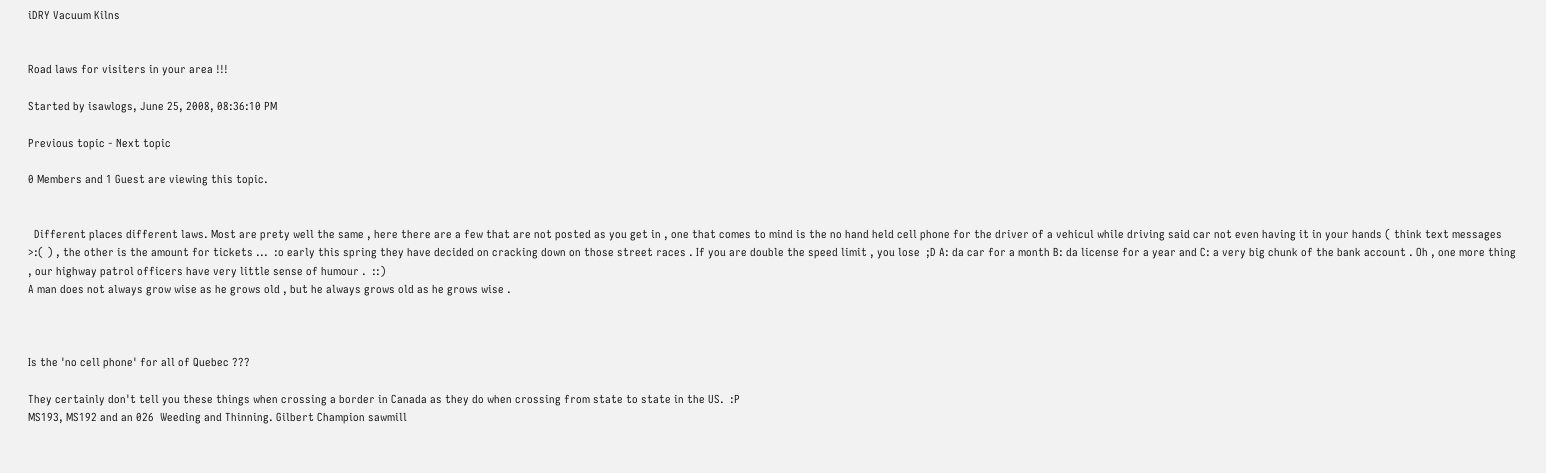iDRY Vacuum Kilns


Road laws for visiters in your area !!!

Started by isawlogs, June 25, 2008, 08:36:10 PM

Previous topic - Next topic

0 Members and 1 Guest are viewing this topic.


  Different places different laws. Most are prety well the same , here there are a few that are not posted as you get in , one that comes to mind is the no hand held cell phone for the driver of a vehicul while driving said car not even having it in your hands ( think text messages  >:( ) , the other is the amount for tickets ...  :o early this spring they have decided on cracking down on those street races . If you are double the speed limit , you lose  ;D A: da car for a month B: da license for a year and C: a very big chunk of the bank account . Oh , one more thing , our highway patrol officers have very little sense of humour .  ::)
A man does not always grow wise as he grows old , but he always grows old as he grows wise .



Is the 'no cell phone' for all of Quebec ???

They certainly don't tell you these things when crossing a border in Canada as they do when crossing from state to state in the US.  :P
MS193, MS192 and an 026  Weeding and Thinning. Gilbert Champion sawmill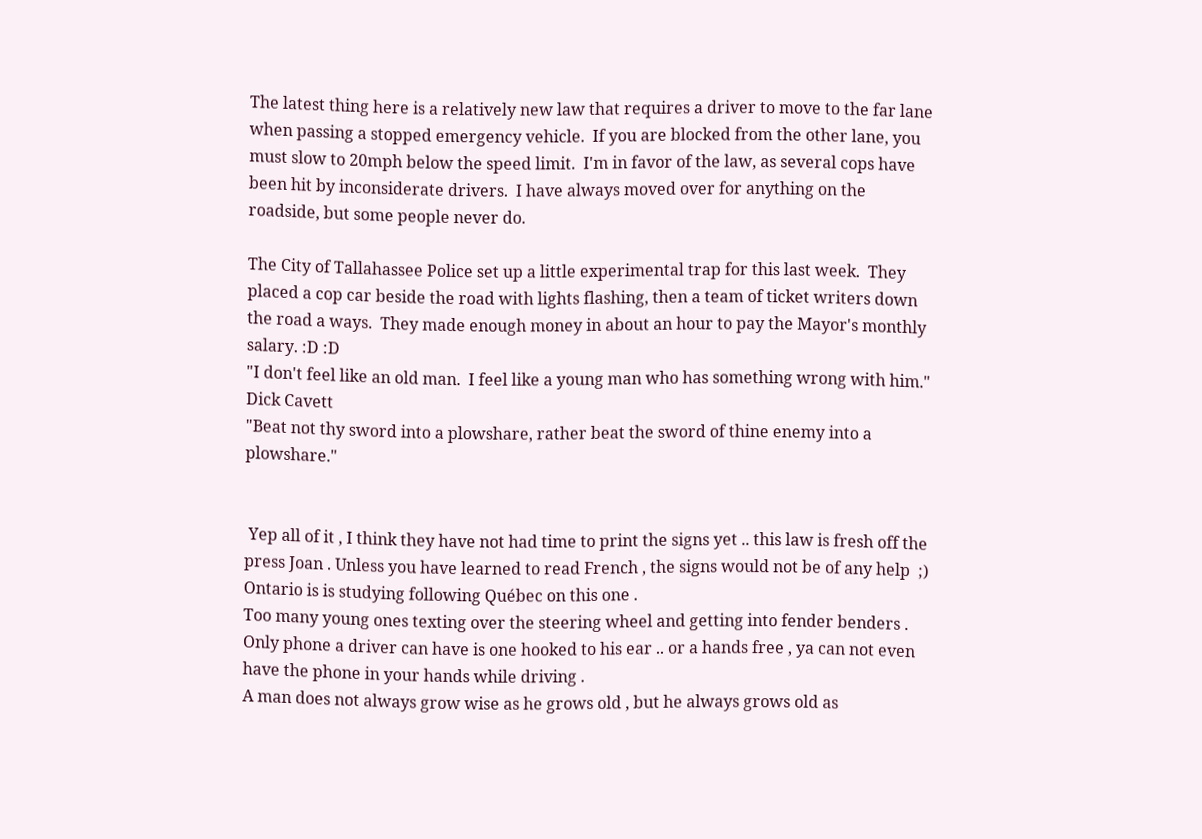The latest thing here is a relatively new law that requires a driver to move to the far lane when passing a stopped emergency vehicle.  If you are blocked from the other lane, you must slow to 20mph below the speed limit.  I'm in favor of the law, as several cops have been hit by inconsiderate drivers.  I have always moved over for anything on the roadside, but some people never do.

The City of Tallahassee Police set up a little experimental trap for this last week.  They placed a cop car beside the road with lights flashing, then a team of ticket writers down the road a ways.  They made enough money in about an hour to pay the Mayor's monthly salary. :D :D
"I don't feel like an old man.  I feel like a young man who has something wrong with him."  Dick Cavett
"Beat not thy sword into a plowshare, rather beat the sword of thine enemy into a plowshare."


 Yep all of it , I think they have not had time to print the signs yet .. this law is fresh off the press Joan . Unless you have learned to read French , the signs would not be of any help  ;)
Ontario is is studying following Québec on this one .
Too many young ones texting over the steering wheel and getting into fender benders .
Only phone a driver can have is one hooked to his ear .. or a hands free , ya can not even have the phone in your hands while driving .
A man does not always grow wise as he grows old , but he always grows old as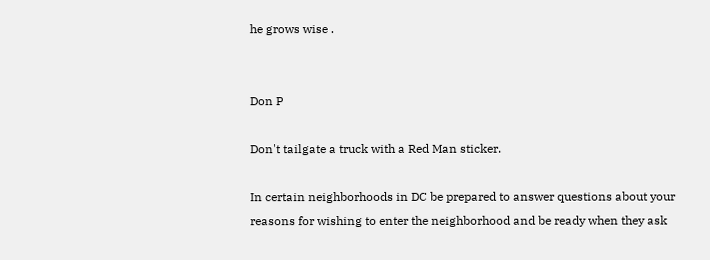he grows wise .


Don P

Don't tailgate a truck with a Red Man sticker.

In certain neighborhoods in DC be prepared to answer questions about your reasons for wishing to enter the neighborhood and be ready when they ask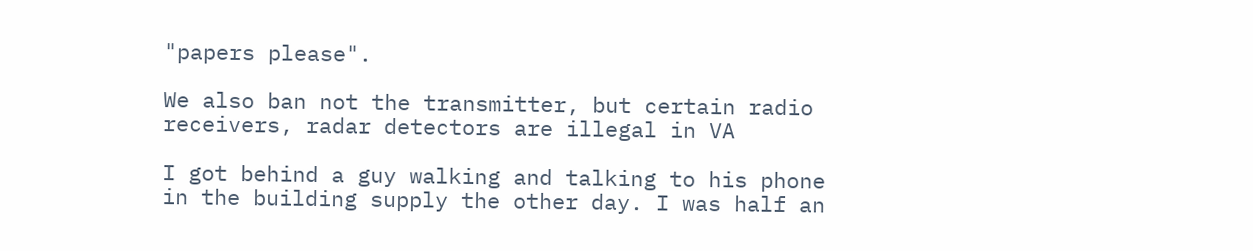"papers please".

We also ban not the transmitter, but certain radio receivers, radar detectors are illegal in VA

I got behind a guy walking and talking to his phone in the building supply the other day. I was half an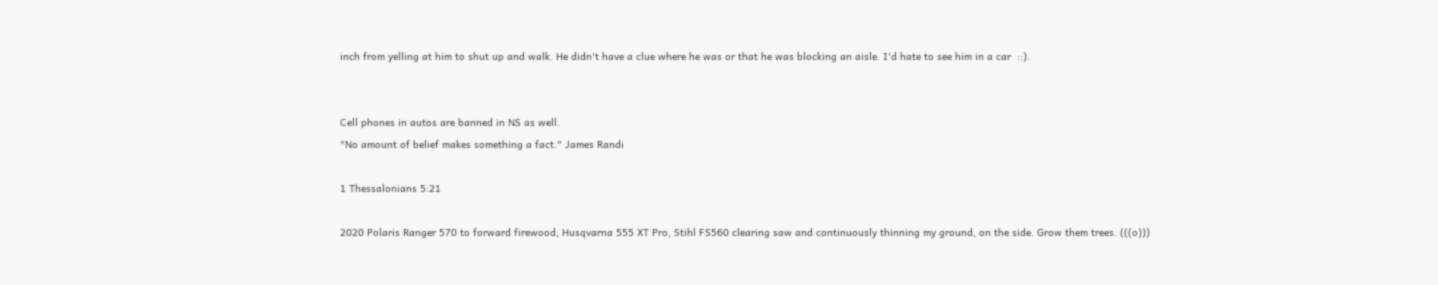inch from yelling at him to shut up and walk. He didn't have a clue where he was or that he was blocking an aisle. I'd hate to see him in a car  ::).


Cell phones in autos are banned in NS as well.
"No amount of belief makes something a fact." James Randi

1 Thessalonians 5:21

2020 Polaris Ranger 570 to forward firewood, Husqvarna 555 XT Pro, Stihl FS560 clearing saw and continuously thinning my ground, on the side. Grow them trees. (((o)))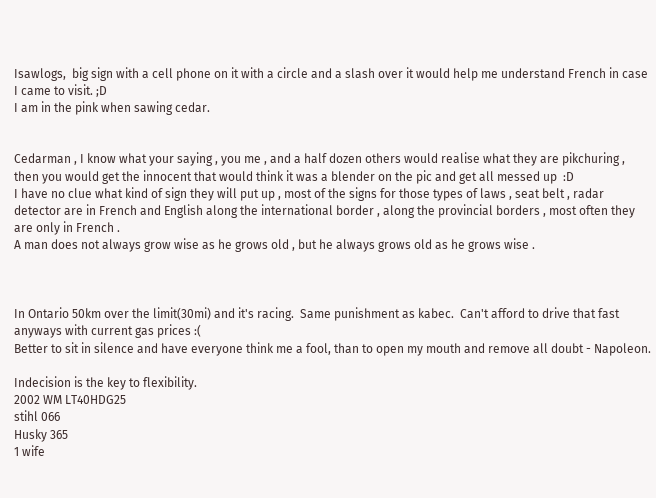Isawlogs,  big sign with a cell phone on it with a circle and a slash over it would help me understand French in case I came to visit. ;D
I am in the pink when sawing cedar.


Cedarman , I know what your saying , you me , and a half dozen others would realise what they are pikchuring , then you would get the innocent that would think it was a blender on the pic and get all messed up  :D
I have no clue what kind of sign they will put up , most of the signs for those types of laws , seat belt , radar detector are in French and English along the international border , along the provincial borders , most often they are only in French .
A man does not always grow wise as he grows old , but he always grows old as he grows wise .



In Ontario 50km over the limit(30mi) and it's racing.  Same punishment as kabec.  Can't afford to drive that fast anyways with current gas prices :(
Better to sit in silence and have everyone think me a fool, than to open my mouth and remove all doubt - Napoleon.

Indecision is the key to flexibility.
2002 WM LT40HDG25
stihl 066
Husky 365
1 wife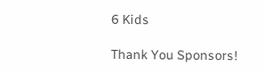6 Kids

Thank You Sponsors!